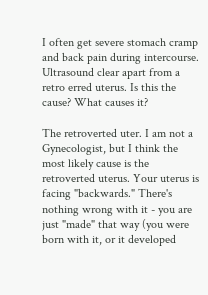I often get severe stomach cramp and back pain during intercourse. Ultrasound clear apart from a retro erred uterus. Is this the cause? What causes it?

The retroverted uter. I am not a Gynecologist, but I think the most likely cause is the retroverted uterus. Your uterus is facing "backwards." There's nothing wrong with it - you are just "made" that way (you were born with it, or it developed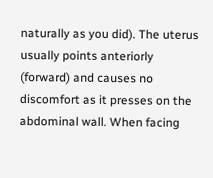naturally as you did). The uterus usually points anteriorly (forward) and causes no discomfort as it presses on the abdominal wall. When facing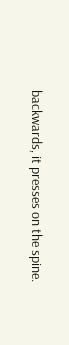backwards, it presses on the spine.